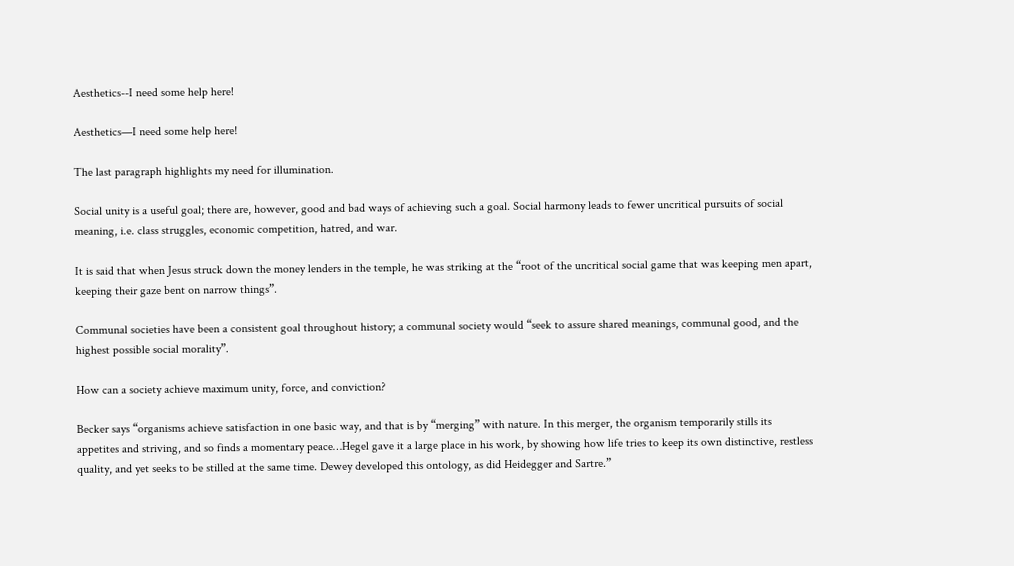Aesthetics--I need some help here!

Aesthetics—I need some help here!

The last paragraph highlights my need for illumination.

Social unity is a useful goal; there are, however, good and bad ways of achieving such a goal. Social harmony leads to fewer uncritical pursuits of social meaning, i.e. class struggles, economic competition, hatred, and war.

It is said that when Jesus struck down the money lenders in the temple, he was striking at the “root of the uncritical social game that was keeping men apart, keeping their gaze bent on narrow things”.

Communal societies have been a consistent goal throughout history; a communal society would “seek to assure shared meanings, communal good, and the highest possible social morality”.

How can a society achieve maximum unity, force, and conviction?

Becker says “organisms achieve satisfaction in one basic way, and that is by “merging” with nature. In this merger, the organism temporarily stills its appetites and striving, and so finds a momentary peace…Hegel gave it a large place in his work, by showing how life tries to keep its own distinctive, restless quality, and yet seeks to be stilled at the same time. Dewey developed this ontology, as did Heidegger and Sartre.”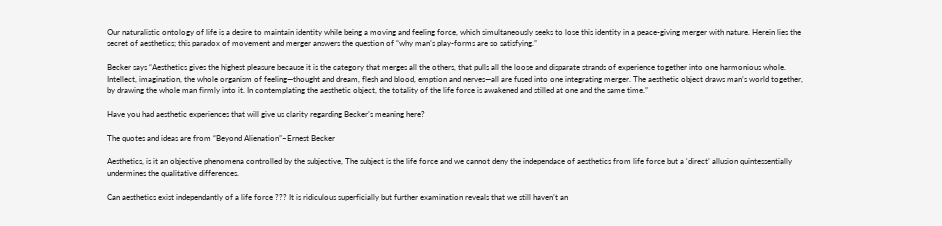Our naturalistic ontology of life is a desire to maintain identity while being a moving and feeling force, which simultaneously seeks to lose this identity in a peace-giving merger with nature. Herein lies the secret of aesthetics; this paradox of movement and merger answers the question of “why man’s play-forms are so satisfying.”

Becker says “Aesthetics gives the highest pleasure because it is the category that merges all the others, that pulls all the loose and disparate strands of experience together into one harmonious whole. Intellect, imagination, the whole organism of feeling—thought and dream, flesh and blood, emption and nerves—all are fused into one integrating merger. The aesthetic object draws man’s world together, by drawing the whole man firmly into it. In contemplating the aesthetic object, the totality of the life force is awakened and stilled at one and the same time.”

Have you had aesthetic experiences that will give us clarity regarding Becker’s meaning here?

The quotes and ideas are from “Beyond Alienation”–Ernest Becker

Aesthetics, is it an objective phenomena controlled by the subjective, The subject is the life force and we cannot deny the independace of aesthetics from life force but a ‘direct’ allusion quintessentially undermines the qualitative differences.

Can aesthetics exist independantly of a life force ??? It is ridiculous superficially but further examination reveals that we still haven’t an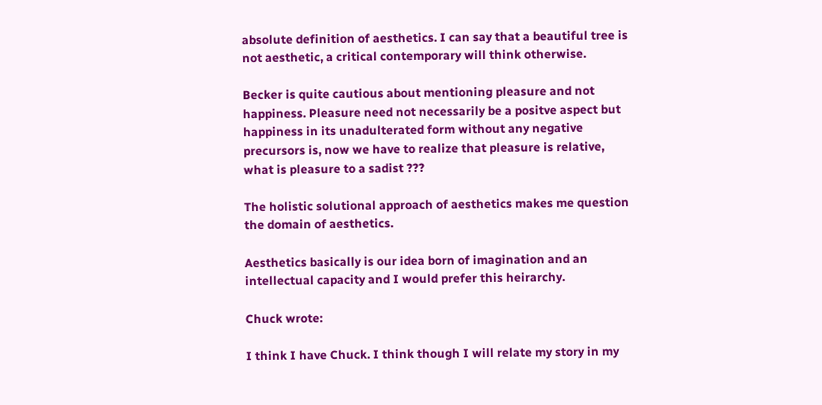absolute definition of aesthetics. I can say that a beautiful tree is not aesthetic, a critical contemporary will think otherwise.

Becker is quite cautious about mentioning pleasure and not happiness. Pleasure need not necessarily be a positve aspect but happiness in its unadulterated form without any negative precursors is, now we have to realize that pleasure is relative, what is pleasure to a sadist ???

The holistic solutional approach of aesthetics makes me question the domain of aesthetics.

Aesthetics basically is our idea born of imagination and an intellectual capacity and I would prefer this heirarchy.

Chuck wrote:

I think I have Chuck. I think though I will relate my story in my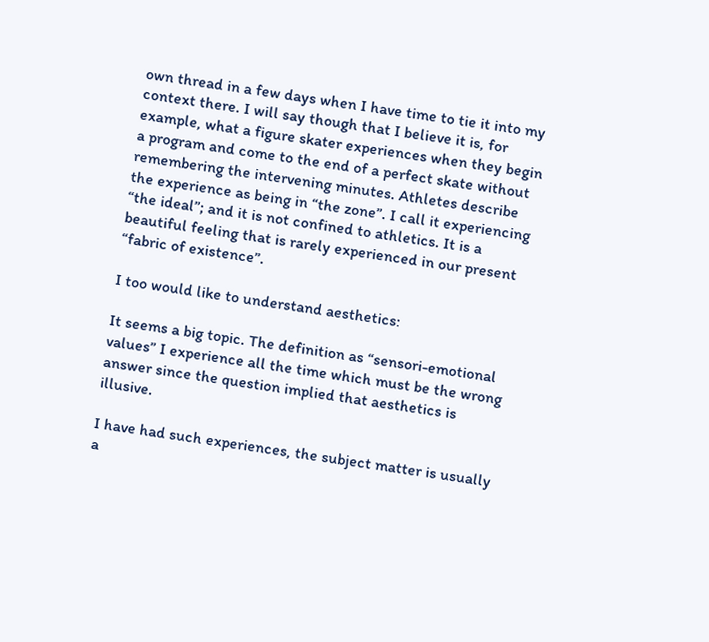own thread in a few days when I have time to tie it into my context there. I will say though that I believe it is, for example, what a figure skater experiences when they begin a program and come to the end of a perfect skate without remembering the intervening minutes. Athletes describe the experience as being in “the zone”. I call it experiencing “the ideal”; and it is not confined to athletics. It is a beautiful feeling that is rarely experienced in our present “fabric of existence”.

I too would like to understand aesthetics:

It seems a big topic. The definition as “sensori-emotional values” I experience all the time which must be the wrong answer since the question implied that aesthetics is illusive.

I have had such experiences, the subject matter is usually a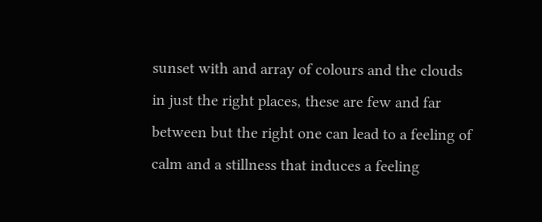sunset with and array of colours and the clouds in just the right places, these are few and far between but the right one can lead to a feeling of calm and a stillness that induces a feeling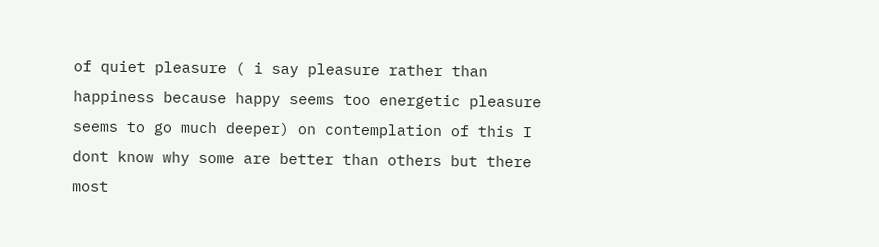of quiet pleasure ( i say pleasure rather than happiness because happy seems too energetic pleasure seems to go much deeper) on contemplation of this I dont know why some are better than others but there most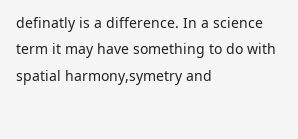definatly is a difference. In a science term it may have something to do with spatial harmony,symetry and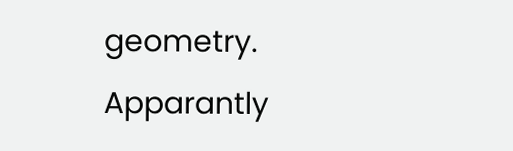geometry. Apparantly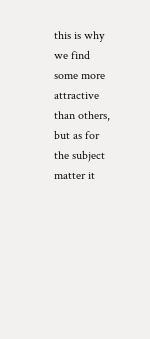this is why we find some more attractive than others, but as for the subject matter it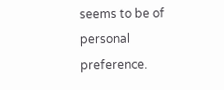seems to be of personal preference.